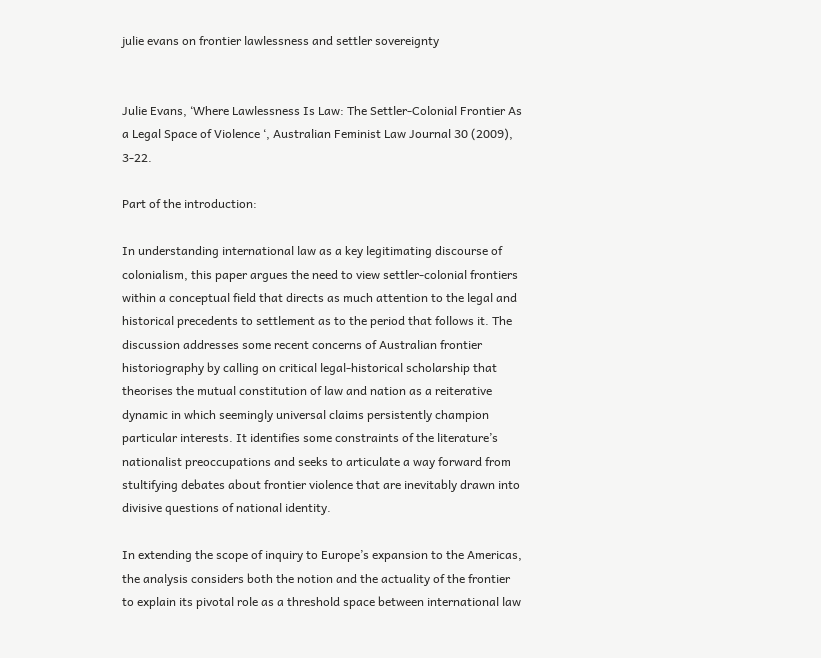julie evans on frontier lawlessness and settler sovereignty


Julie Evans, ‘Where Lawlessness Is Law: The Settler-Colonial Frontier As a Legal Space of Violence ‘, Australian Feminist Law Journal 30 (2009), 3-22.

Part of the introduction:

In understanding international law as a key legitimating discourse of colonialism, this paper argues the need to view settler-colonial frontiers within a conceptual field that directs as much attention to the legal and historical precedents to settlement as to the period that follows it. The discussion addresses some recent concerns of Australian frontier historiography by calling on critical legal-historical scholarship that theorises the mutual constitution of law and nation as a reiterative dynamic in which seemingly universal claims persistently champion particular interests. It identifies some constraints of the literature’s nationalist preoccupations and seeks to articulate a way forward from stultifying debates about frontier violence that are inevitably drawn into divisive questions of national identity.

In extending the scope of inquiry to Europe’s expansion to the Americas, the analysis considers both the notion and the actuality of the frontier to explain its pivotal role as a threshold space between international law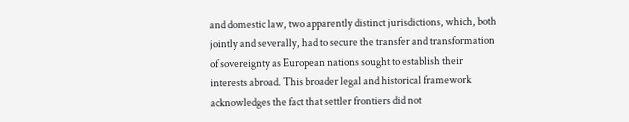and domestic law, two apparently distinct jurisdictions, which, both jointly and severally, had to secure the transfer and transformation of sovereignty as European nations sought to establish their interests abroad. This broader legal and historical framework acknowledges the fact that settler frontiers did not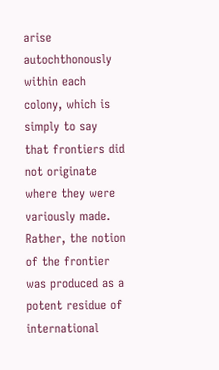arise autochthonously within each colony, which is simply to say that frontiers did not originate where they were variously made. Rather, the notion of the frontier was produced as a potent residue of international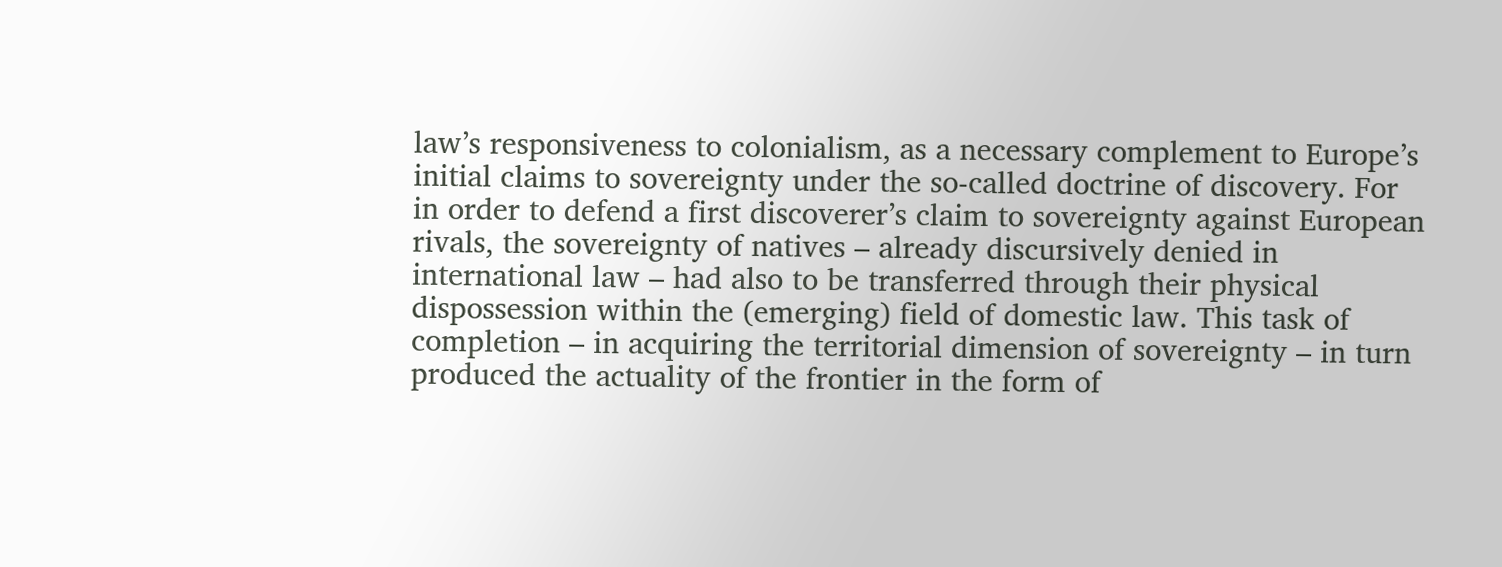law’s responsiveness to colonialism, as a necessary complement to Europe’s initial claims to sovereignty under the so-called doctrine of discovery. For in order to defend a first discoverer’s claim to sovereignty against European rivals, the sovereignty of natives – already discursively denied in international law – had also to be transferred through their physical dispossession within the (emerging) field of domestic law. This task of completion – in acquiring the territorial dimension of sovereignty – in turn produced the actuality of the frontier in the form of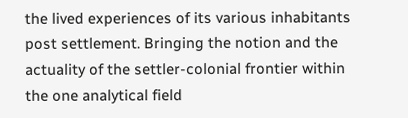the lived experiences of its various inhabitants post settlement. Bringing the notion and the actuality of the settler-colonial frontier within the one analytical field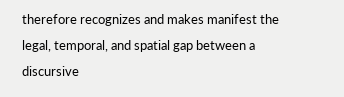therefore recognizes and makes manifest the legal, temporal, and spatial gap between a discursive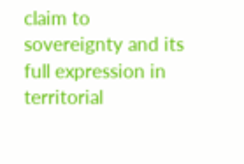claim to sovereignty and its full expression in territorial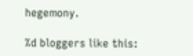hegemony.

%d bloggers like this: